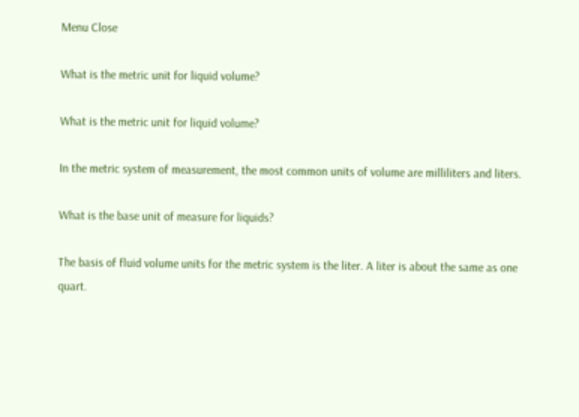Menu Close

What is the metric unit for liquid volume?

What is the metric unit for liquid volume?

In the metric system of measurement, the most common units of volume are milliliters and liters.

What is the base unit of measure for liquids?

The basis of fluid volume units for the metric system is the liter. A liter is about the same as one quart.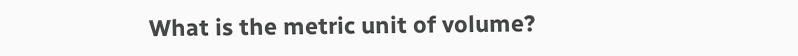What is the metric unit of volume?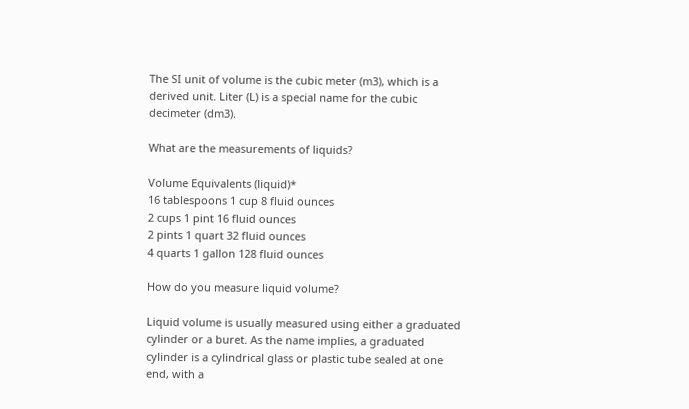The SI unit of volume is the cubic meter (m3), which is a derived unit. Liter (L) is a special name for the cubic decimeter (dm3).

What are the measurements of liquids?

Volume Equivalents (liquid)*
16 tablespoons 1 cup 8 fluid ounces
2 cups 1 pint 16 fluid ounces
2 pints 1 quart 32 fluid ounces
4 quarts 1 gallon 128 fluid ounces

How do you measure liquid volume?

Liquid volume is usually measured using either a graduated cylinder or a buret. As the name implies, a graduated cylinder is a cylindrical glass or plastic tube sealed at one end, with a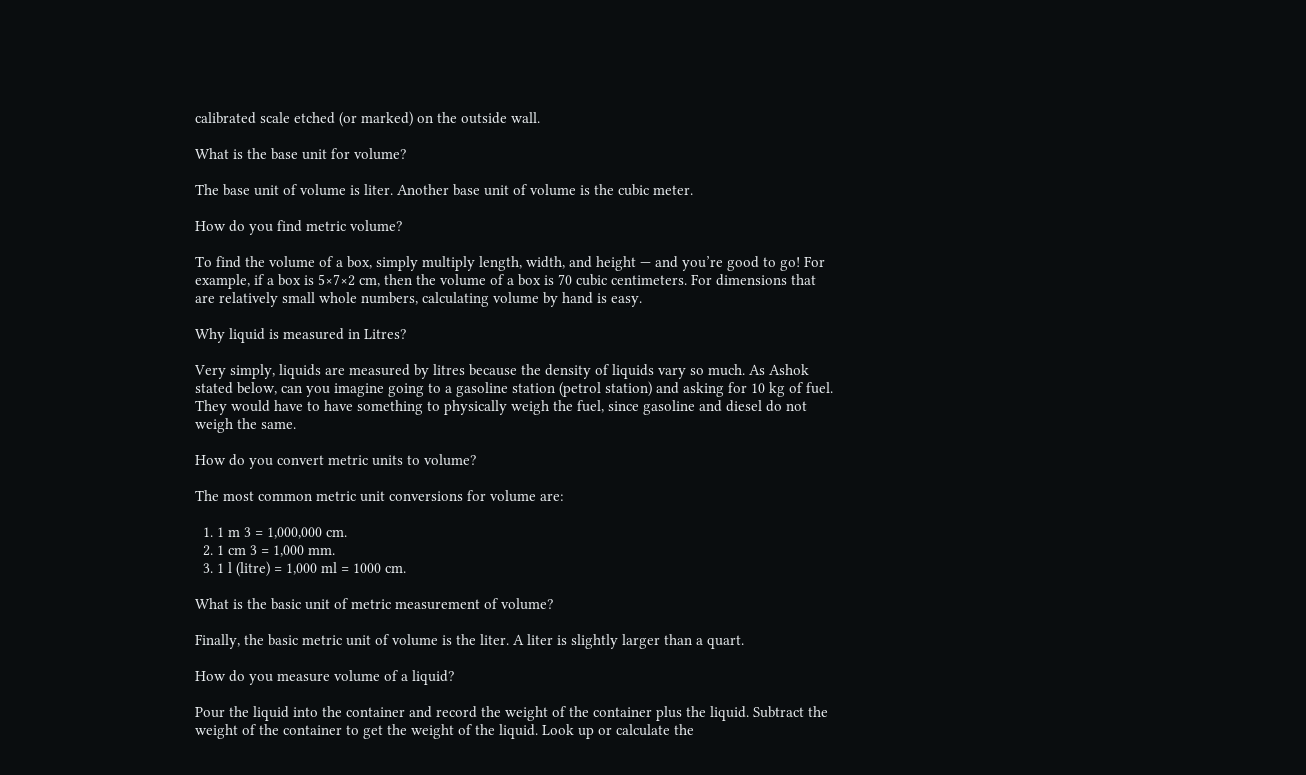calibrated scale etched (or marked) on the outside wall.

What is the base unit for volume?

The base unit of volume is liter. Another base unit of volume is the cubic meter.

How do you find metric volume?

To find the volume of a box, simply multiply length, width, and height — and you’re good to go! For example, if a box is 5×7×2 cm, then the volume of a box is 70 cubic centimeters. For dimensions that are relatively small whole numbers, calculating volume by hand is easy.

Why liquid is measured in Litres?

Very simply, liquids are measured by litres because the density of liquids vary so much. As Ashok stated below, can you imagine going to a gasoline station (petrol station) and asking for 10 kg of fuel. They would have to have something to physically weigh the fuel, since gasoline and diesel do not weigh the same.

How do you convert metric units to volume?

The most common metric unit conversions for volume are:

  1. 1 m 3 = 1,000,000 cm.
  2. 1 cm 3 = 1,000 mm.
  3. 1 l (litre) = 1,000 ml = 1000 cm.

What is the basic unit of metric measurement of volume?

Finally, the basic metric unit of volume is the liter. A liter is slightly larger than a quart.

How do you measure volume of a liquid?

Pour the liquid into the container and record the weight of the container plus the liquid. Subtract the weight of the container to get the weight of the liquid. Look up or calculate the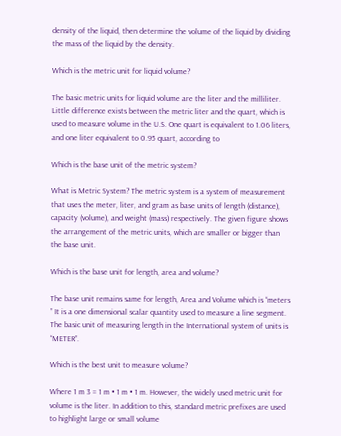density of the liquid, then determine the volume of the liquid by dividing the mass of the liquid by the density.

Which is the metric unit for liquid volume?

The basic metric units for liquid volume are the liter and the milliliter. Little difference exists between the metric liter and the quart, which is used to measure volume in the U.S. One quart is equivalent to 1.06 liters, and one liter equivalent to 0.95 quart, according to

Which is the base unit of the metric system?

What is Metric System? The metric system is a system of measurement that uses the meter, liter, and gram as base units of length (distance), capacity (volume), and weight (mass) respectively. The given figure shows the arrangement of the metric units, which are smaller or bigger than the base unit.

Which is the base unit for length, area and volume?

The base unit remains same for length, Area and Volume which is “meters ” It is a one dimensional scalar quantity used to measure a line segment. The basic unit of measuring length in the International system of units is “METER”.

Which is the best unit to measure volume?

Where 1 m 3 = 1 m • 1 m • 1 m. However, the widely used metric unit for volume is the liter. In addition to this, standard metric prefixes are used to highlight large or small volume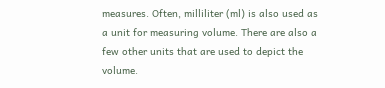measures. Often, milliliter (ml) is also used as a unit for measuring volume. There are also a few other units that are used to depict the volume.